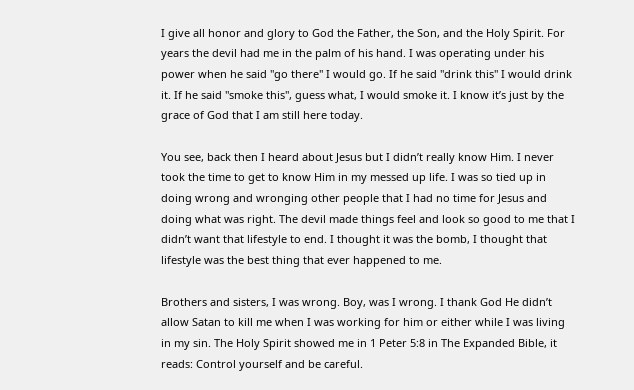I give all honor and glory to God the Father, the Son, and the Holy Spirit. For years the devil had me in the palm of his hand. I was operating under his power when he said "go there" I would go. If he said "drink this" I would drink it. If he said "smoke this", guess what, I would smoke it. I know it’s just by the grace of God that I am still here today.

You see, back then I heard about Jesus but I didn’t really know Him. I never took the time to get to know Him in my messed up life. I was so tied up in doing wrong and wronging other people that I had no time for Jesus and doing what was right. The devil made things feel and look so good to me that I didn’t want that lifestyle to end. I thought it was the bomb, I thought that lifestyle was the best thing that ever happened to me.

Brothers and sisters, I was wrong. Boy, was I wrong. I thank God He didn’t allow Satan to kill me when I was working for him or either while I was living in my sin. The Holy Spirit showed me in 1 Peter 5:8 in The Expanded Bible, it reads: Control yourself and be careful.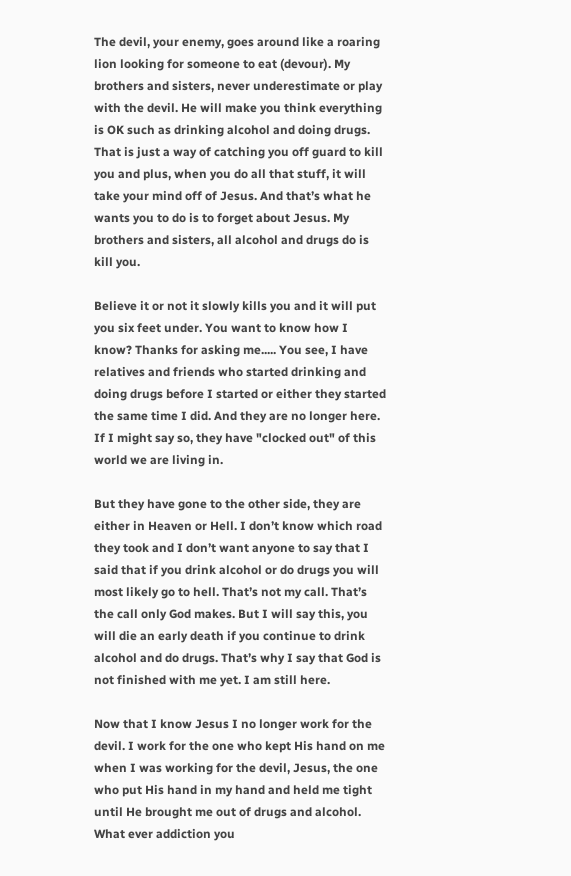The devil, your enemy, goes around like a roaring lion looking for someone to eat (devour). My brothers and sisters, never underestimate or play with the devil. He will make you think everything is OK such as drinking alcohol and doing drugs. That is just a way of catching you off guard to kill you and plus, when you do all that stuff, it will take your mind off of Jesus. And that’s what he wants you to do is to forget about Jesus. My brothers and sisters, all alcohol and drugs do is kill you.

Believe it or not it slowly kills you and it will put you six feet under. You want to know how I know? Thanks for asking me..... You see, I have relatives and friends who started drinking and doing drugs before I started or either they started the same time I did. And they are no longer here. If I might say so, they have "clocked out" of this world we are living in.

But they have gone to the other side, they are either in Heaven or Hell. I don’t know which road they took and I don’t want anyone to say that I said that if you drink alcohol or do drugs you will most likely go to hell. That’s not my call. That’s the call only God makes. But I will say this, you will die an early death if you continue to drink alcohol and do drugs. That’s why I say that God is not finished with me yet. I am still here.

Now that I know Jesus I no longer work for the devil. I work for the one who kept His hand on me when I was working for the devil, Jesus, the one who put His hand in my hand and held me tight until He brought me out of drugs and alcohol. What ever addiction you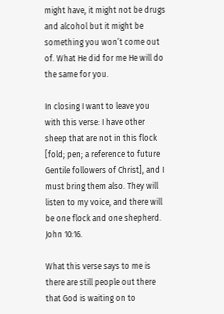might have, it might not be drugs and alcohol but it might be something you won’t come out of. What He did for me He will do the same for you.

In closing I want to leave you with this verse: I have other sheep that are not in this flock [fold; pen; a reference to future Gentile followers of Christ], and I must bring them also. They will listen to my voice, and there will be one flock and one shepherd. John 10:16.

What this verse says to me is there are still people out there that God is waiting on to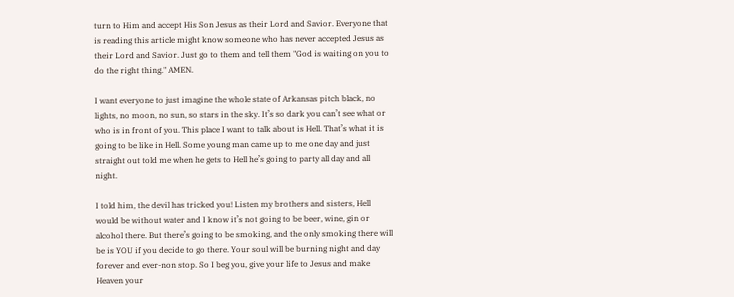turn to Him and accept His Son Jesus as their Lord and Savior. Everyone that is reading this article might know someone who has never accepted Jesus as their Lord and Savior. Just go to them and tell them "God is waiting on you to do the right thing." AMEN.

I want everyone to just imagine the whole state of Arkansas pitch black, no lights, no moon, no sun, so stars in the sky. It’s so dark you can’t see what or who is in front of you. This place I want to talk about is Hell. That’s what it is going to be like in Hell. Some young man came up to me one day and just straight out told me when he gets to Hell he’s going to party all day and all night.

I told him, the devil has tricked you! Listen my brothers and sisters, Hell would be without water and I know it’s not going to be beer, wine, gin or alcohol there. But there’s going to be smoking, and the only smoking there will be is YOU if you decide to go there. Your soul will be burning night and day forever and ever-non stop. So I beg you, give your life to Jesus and make Heaven your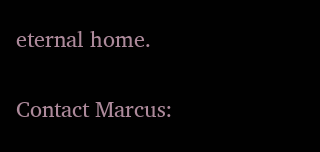eternal home.

Contact Marcus: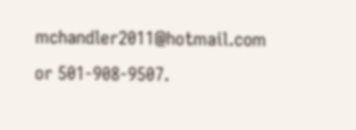mchandler2011@hotmail.com or 501-908-9507.